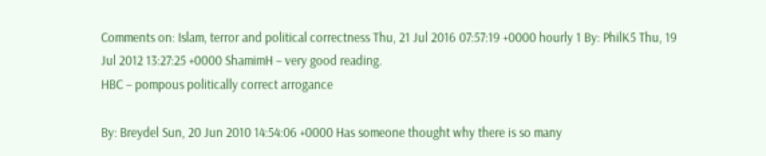Comments on: Islam, terror and political correctness Thu, 21 Jul 2016 07:57:19 +0000 hourly 1 By: PhilK5 Thu, 19 Jul 2012 13:27:25 +0000 ShamimH – very good reading.
HBC – pompous politically correct arrogance

By: Breydel Sun, 20 Jun 2010 14:54:06 +0000 Has someone thought why there is so many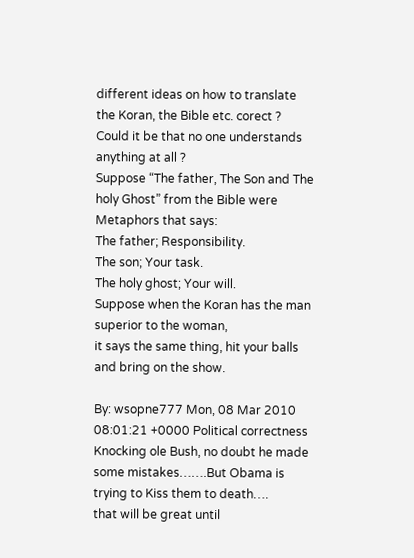different ideas on how to translate the Koran, the Bible etc. corect ?
Could it be that no one understands anything at all ?
Suppose “The father, The Son and The holy Ghost” from the Bible were Metaphors that says:
The father; Responsibility.
The son; Your task.
The holy ghost; Your will.
Suppose when the Koran has the man superior to the woman,
it says the same thing, hit your balls and bring on the show.

By: wsopne777 Mon, 08 Mar 2010 08:01:21 +0000 Political correctness
Knocking ole Bush, no doubt he made some mistakes…….But Obama is trying to Kiss them to death….
that will be great until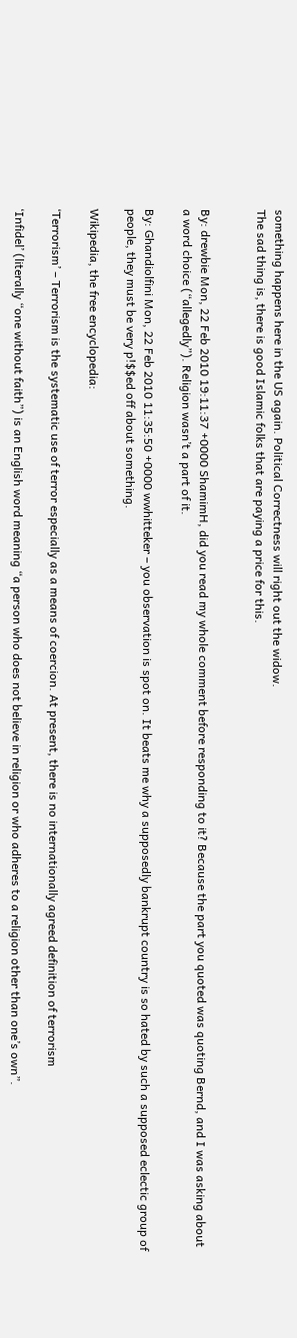something happens here in the US again. Political Correctness will right out the widow.
The sad thing is, there is good Islamic folks that are paying a price for this.


By: drewbie Mon, 22 Feb 2010 19:11:37 +0000 ShamimH, did you read my whole comment before responding to it? Because the part you quoted was quoting Bernd, and I was asking about a word choice (“allegedly”). Religion wasn’t a part of it.

By: Ghandiolfini Mon, 22 Feb 2010 11:35:50 +0000 wwhitteker – you observation is spot on. It beats me why a supposedly bankrupt country is so hated by such a supposed eclectic group of people, they must be very p!$$ed off about something.

Wikipedia, the free encyclopedia:

‘Terrorism’ – Terrorism is the systematic use of terror especially as a means of coercion. At present, there is no internationally agreed definition of terrorism

‘Infidel’ (literally “one without faith”) is an English word meaning “a person who does not believe in religion or who adheres to a religion other than one’s own”.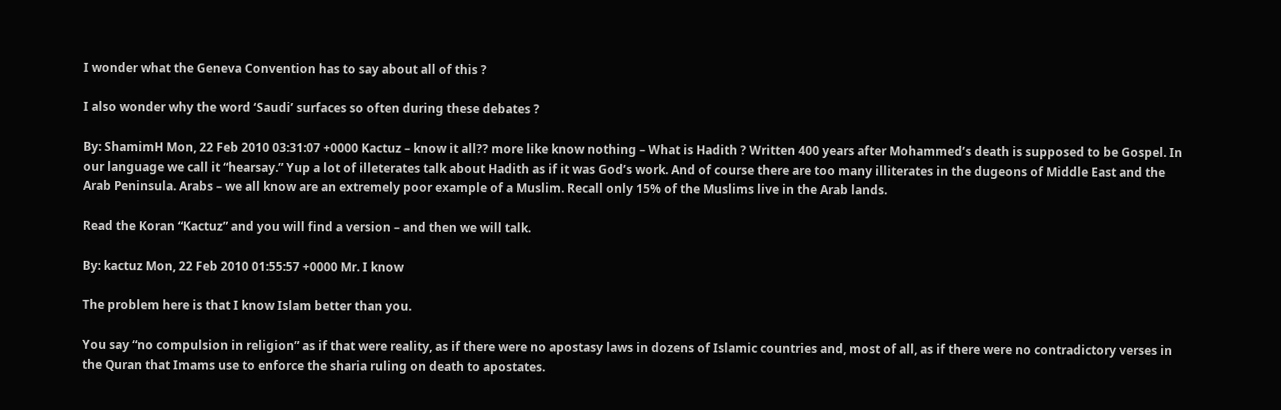I wonder what the Geneva Convention has to say about all of this ?

I also wonder why the word ‘Saudi’ surfaces so often during these debates ?

By: ShamimH Mon, 22 Feb 2010 03:31:07 +0000 Kactuz – know it all?? more like know nothing – What is Hadith ? Written 400 years after Mohammed’s death is supposed to be Gospel. In our language we call it “hearsay.” Yup a lot of illeterates talk about Hadith as if it was God’s work. And of course there are too many illiterates in the dugeons of Middle East and the Arab Peninsula. Arabs – we all know are an extremely poor example of a Muslim. Recall only 15% of the Muslims live in the Arab lands.

Read the Koran “Kactuz” and you will find a version – and then we will talk.

By: kactuz Mon, 22 Feb 2010 01:55:57 +0000 Mr. I know

The problem here is that I know Islam better than you.

You say “no compulsion in religion” as if that were reality, as if there were no apostasy laws in dozens of Islamic countries and, most of all, as if there were no contradictory verses in the Quran that Imams use to enforce the sharia ruling on death to apostates.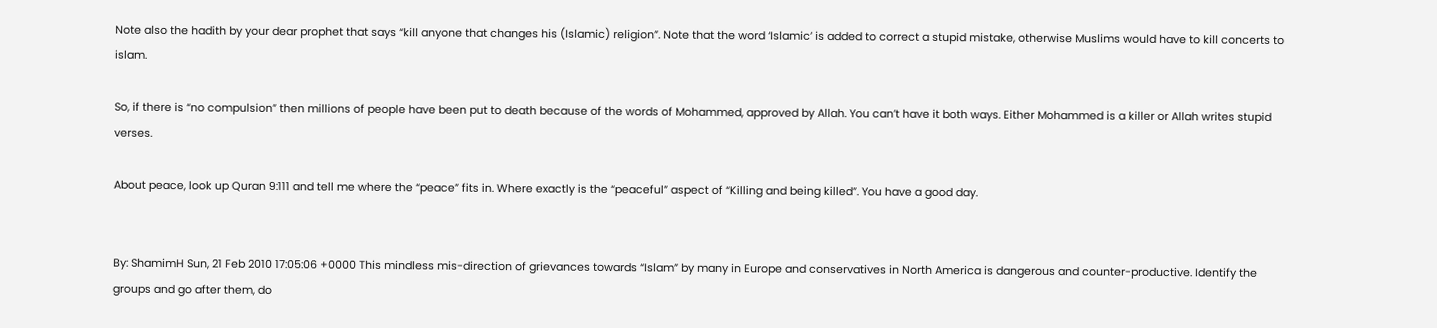Note also the hadith by your dear prophet that says “kill anyone that changes his (Islamic) religion”. Note that the word ‘Islamic’ is added to correct a stupid mistake, otherwise Muslims would have to kill concerts to islam.

So, if there is “no compulsion” then millions of people have been put to death because of the words of Mohammed, approved by Allah. You can’t have it both ways. Either Mohammed is a killer or Allah writes stupid verses.

About peace, look up Quran 9:111 and tell me where the “peace” fits in. Where exactly is the “peaceful” aspect of “Killing and being killed”. You have a good day.


By: ShamimH Sun, 21 Feb 2010 17:05:06 +0000 This mindless mis-direction of grievances towards “Islam” by many in Europe and conservatives in North America is dangerous and counter-productive. Identify the groups and go after them, do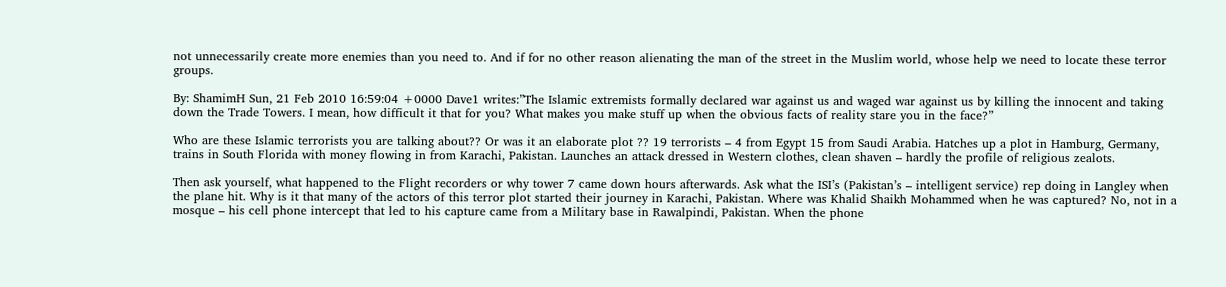not unnecessarily create more enemies than you need to. And if for no other reason alienating the man of the street in the Muslim world, whose help we need to locate these terror groups.

By: ShamimH Sun, 21 Feb 2010 16:59:04 +0000 Dave1 writes:”The Islamic extremists formally declared war against us and waged war against us by killing the innocent and taking down the Trade Towers. I mean, how difficult it that for you? What makes you make stuff up when the obvious facts of reality stare you in the face?”

Who are these Islamic terrorists you are talking about?? Or was it an elaborate plot ?? 19 terrorists – 4 from Egypt 15 from Saudi Arabia. Hatches up a plot in Hamburg, Germany, trains in South Florida with money flowing in from Karachi, Pakistan. Launches an attack dressed in Western clothes, clean shaven – hardly the profile of religious zealots.

Then ask yourself, what happened to the Flight recorders or why tower 7 came down hours afterwards. Ask what the ISI’s (Pakistan’s – intelligent service) rep doing in Langley when the plane hit. Why is it that many of the actors of this terror plot started their journey in Karachi, Pakistan. Where was Khalid Shaikh Mohammed when he was captured? No, not in a mosque – his cell phone intercept that led to his capture came from a Military base in Rawalpindi, Pakistan. When the phone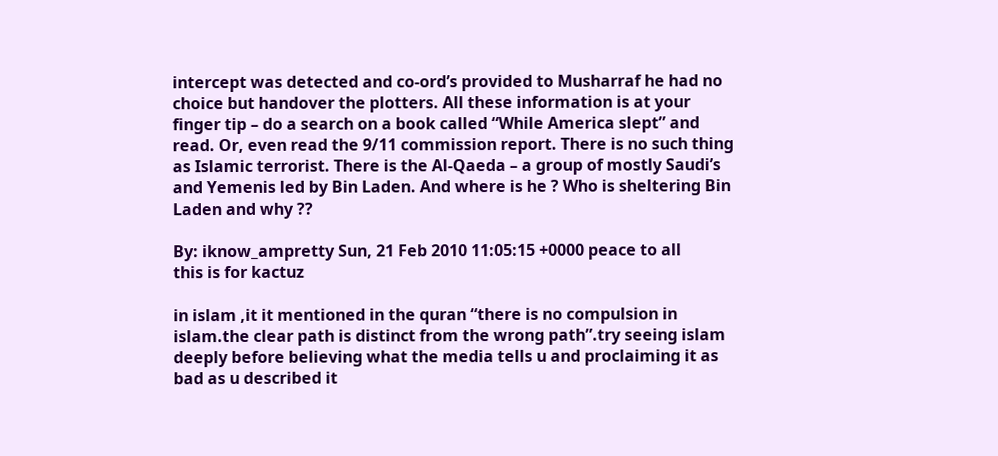intercept was detected and co-ord’s provided to Musharraf he had no choice but handover the plotters. All these information is at your finger tip – do a search on a book called “While America slept” and read. Or, even read the 9/11 commission report. There is no such thing as Islamic terrorist. There is the Al-Qaeda – a group of mostly Saudi’s and Yemenis led by Bin Laden. And where is he ? Who is sheltering Bin Laden and why ??

By: iknow_ampretty Sun, 21 Feb 2010 11:05:15 +0000 peace to all
this is for kactuz

in islam ,it it mentioned in the quran “there is no compulsion in islam.the clear path is distinct from the wrong path”.try seeing islam deeply before believing what the media tells u and proclaiming it as bad as u described it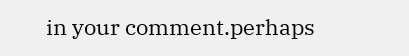in your comment.perhaps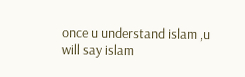once u understand islam ,u will say islam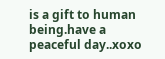is a gift to human being.have a peaceful day..xoxo